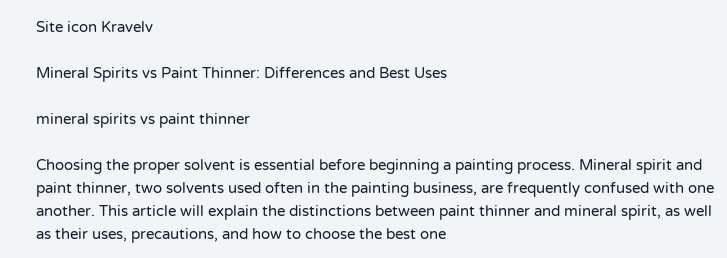Site icon Kravelv

Mineral Spirits vs Paint Thinner: Differences and Best Uses

mineral spirits vs paint thinner

Choosing the proper solvent is essential before beginning a painting process. Mineral spirit and paint thinner, two solvents used often in the painting business, are frequently confused with one another. This article will explain the distinctions between paint thinner and mineral spirit, as well as their uses, precautions, and how to choose the best one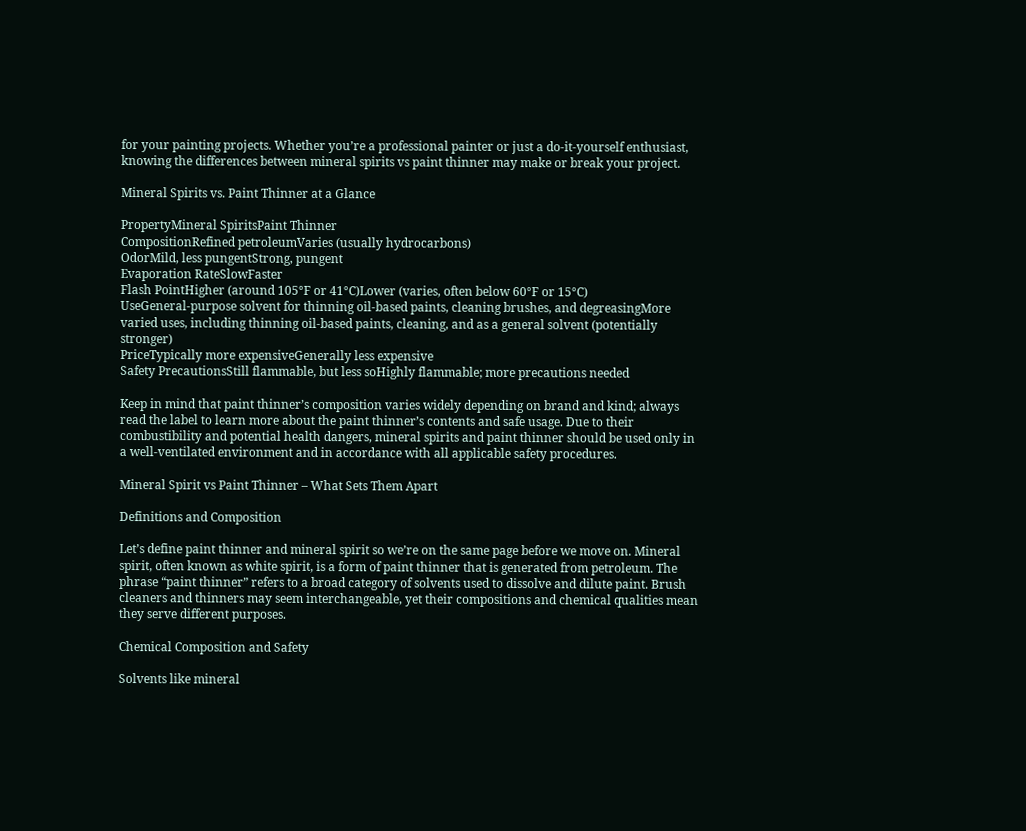for your painting projects. Whether you’re a professional painter or just a do-it-yourself enthusiast, knowing the differences between mineral spirits vs paint thinner may make or break your project.

Mineral Spirits vs. Paint Thinner at a Glance

PropertyMineral SpiritsPaint Thinner
CompositionRefined petroleumVaries (usually hydrocarbons)
OdorMild, less pungentStrong, pungent
Evaporation RateSlowFaster
Flash PointHigher (around 105°F or 41°C)Lower (varies, often below 60°F or 15°C)
UseGeneral-purpose solvent for thinning oil-based paints, cleaning brushes, and degreasingMore varied uses, including thinning oil-based paints, cleaning, and as a general solvent (potentially stronger)
PriceTypically more expensiveGenerally less expensive
Safety PrecautionsStill flammable, but less soHighly flammable; more precautions needed

Keep in mind that paint thinner’s composition varies widely depending on brand and kind; always read the label to learn more about the paint thinner’s contents and safe usage. Due to their combustibility and potential health dangers, mineral spirits and paint thinner should be used only in a well-ventilated environment and in accordance with all applicable safety procedures.

Mineral Spirit vs Paint Thinner – What Sets Them Apart

Definitions and Composition

Let’s define paint thinner and mineral spirit so we’re on the same page before we move on. Mineral spirit, often known as white spirit, is a form of paint thinner that is generated from petroleum. The phrase “paint thinner” refers to a broad category of solvents used to dissolve and dilute paint. Brush cleaners and thinners may seem interchangeable, yet their compositions and chemical qualities mean they serve different purposes.

Chemical Composition and Safety

Solvents like mineral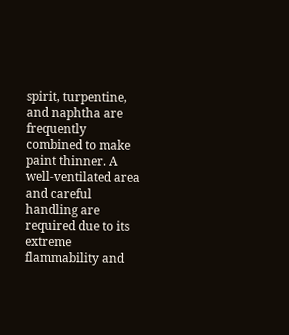spirit, turpentine, and naphtha are frequently combined to make paint thinner. A well-ventilated area and careful handling are required due to its extreme flammability and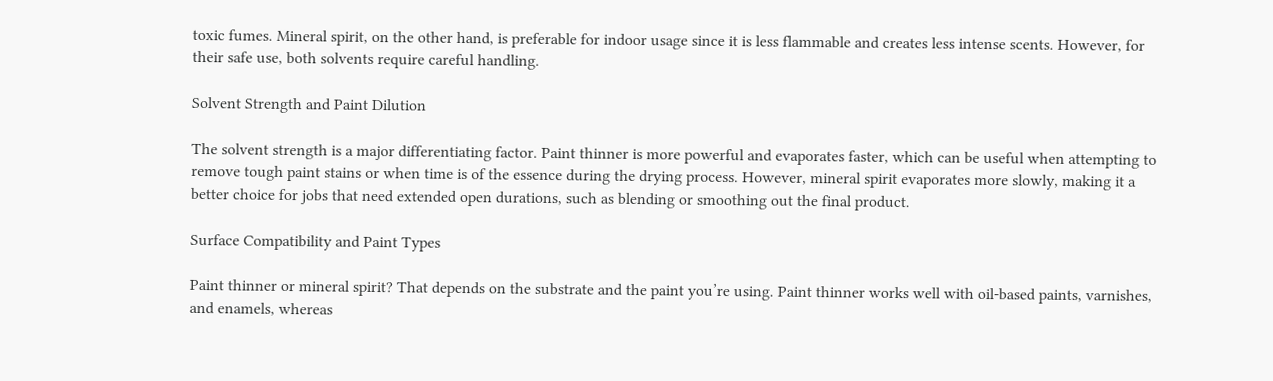toxic fumes. Mineral spirit, on the other hand, is preferable for indoor usage since it is less flammable and creates less intense scents. However, for their safe use, both solvents require careful handling.

Solvent Strength and Paint Dilution

The solvent strength is a major differentiating factor. Paint thinner is more powerful and evaporates faster, which can be useful when attempting to remove tough paint stains or when time is of the essence during the drying process. However, mineral spirit evaporates more slowly, making it a better choice for jobs that need extended open durations, such as blending or smoothing out the final product.

Surface Compatibility and Paint Types

Paint thinner or mineral spirit? That depends on the substrate and the paint you’re using. Paint thinner works well with oil-based paints, varnishes, and enamels, whereas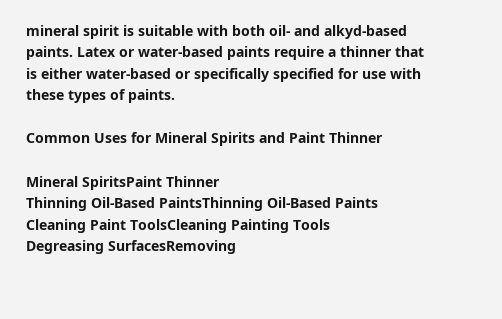mineral spirit is suitable with both oil- and alkyd-based paints. Latex or water-based paints require a thinner that is either water-based or specifically specified for use with these types of paints.

Common Uses for Mineral Spirits and Paint Thinner

Mineral SpiritsPaint Thinner
Thinning Oil-Based PaintsThinning Oil-Based Paints
Cleaning Paint ToolsCleaning Painting Tools
Degreasing SurfacesRemoving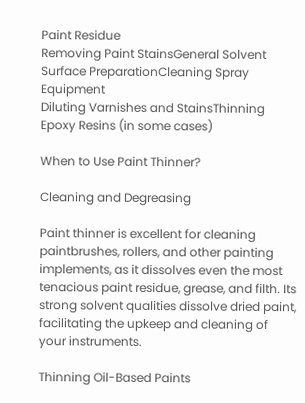Paint Residue
Removing Paint StainsGeneral Solvent
Surface PreparationCleaning Spray Equipment
Diluting Varnishes and StainsThinning Epoxy Resins (in some cases)

When to Use Paint Thinner?

Cleaning and Degreasing

Paint thinner is excellent for cleaning paintbrushes, rollers, and other painting implements, as it dissolves even the most tenacious paint residue, grease, and filth. Its strong solvent qualities dissolve dried paint, facilitating the upkeep and cleaning of your instruments.

Thinning Oil-Based Paints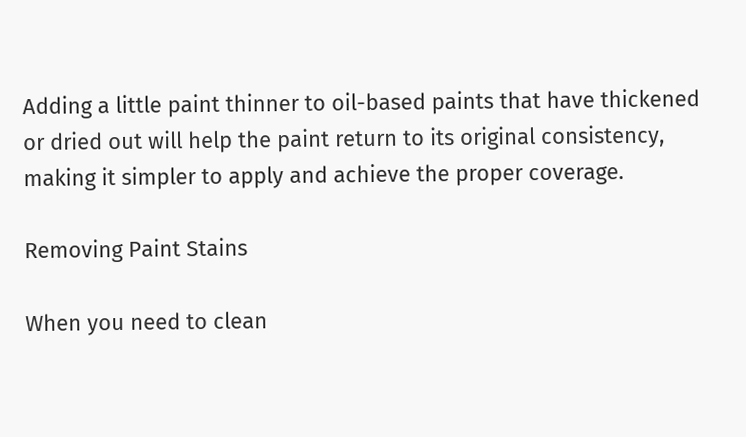Adding a little paint thinner to oil-based paints that have thickened or dried out will help the paint return to its original consistency, making it simpler to apply and achieve the proper coverage.

Removing Paint Stains

When you need to clean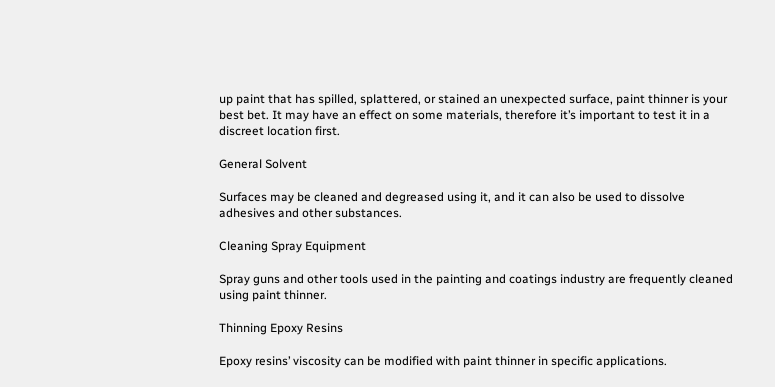up paint that has spilled, splattered, or stained an unexpected surface, paint thinner is your best bet. It may have an effect on some materials, therefore it’s important to test it in a discreet location first.

General Solvent

Surfaces may be cleaned and degreased using it, and it can also be used to dissolve adhesives and other substances.

Cleaning Spray Equipment

Spray guns and other tools used in the painting and coatings industry are frequently cleaned using paint thinner.

Thinning Epoxy Resins

Epoxy resins’ viscosity can be modified with paint thinner in specific applications.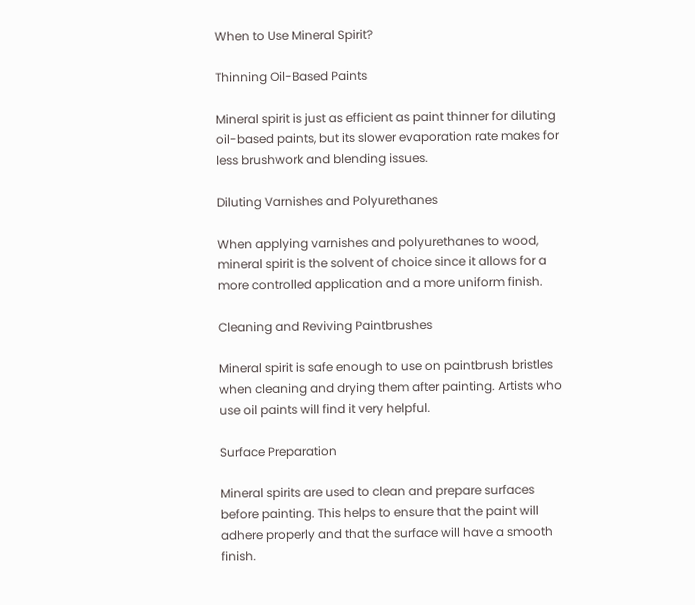When to Use Mineral Spirit?

Thinning Oil-Based Paints

Mineral spirit is just as efficient as paint thinner for diluting oil-based paints, but its slower evaporation rate makes for less brushwork and blending issues.

Diluting Varnishes and Polyurethanes

When applying varnishes and polyurethanes to wood, mineral spirit is the solvent of choice since it allows for a more controlled application and a more uniform finish.

Cleaning and Reviving Paintbrushes

Mineral spirit is safe enough to use on paintbrush bristles when cleaning and drying them after painting. Artists who use oil paints will find it very helpful.

Surface Preparation

Mineral spirits are used to clean and prepare surfaces before painting. This helps to ensure that the paint will adhere properly and that the surface will have a smooth finish.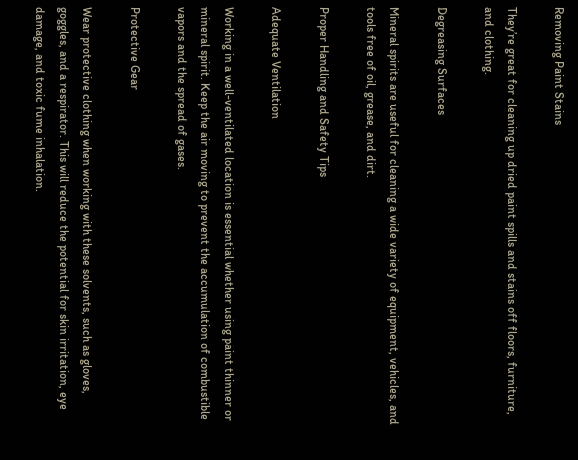Removing Paint Stains

They’re great for cleaning up dried paint spills and stains off floors, furniture, and clothing.

Degreasing Surfaces

Mineral spirits are useful for cleaning a wide variety of equipment, vehicles, and tools free of oil, grease, and dirt.

Proper Handling and Safety Tips

Adequate Ventilation

Working in a well-ventilated location is essential whether using paint thinner or mineral spirit. Keep the air moving to prevent the accumulation of combustible vapors and the spread of gases.

Protective Gear

Wear protective clothing when working with these solvents, such as gloves, goggles, and a respirator. This will reduce the potential for skin irritation, eye damage, and toxic fume inhalation.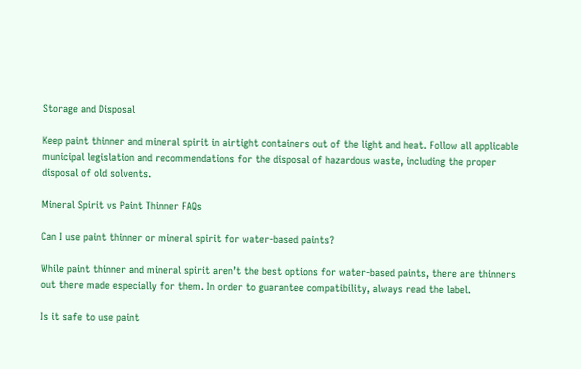Storage and Disposal

Keep paint thinner and mineral spirit in airtight containers out of the light and heat. Follow all applicable municipal legislation and recommendations for the disposal of hazardous waste, including the proper disposal of old solvents.

Mineral Spirit vs Paint Thinner FAQs

Can I use paint thinner or mineral spirit for water-based paints?

While paint thinner and mineral spirit aren’t the best options for water-based paints, there are thinners out there made especially for them. In order to guarantee compatibility, always read the label.

Is it safe to use paint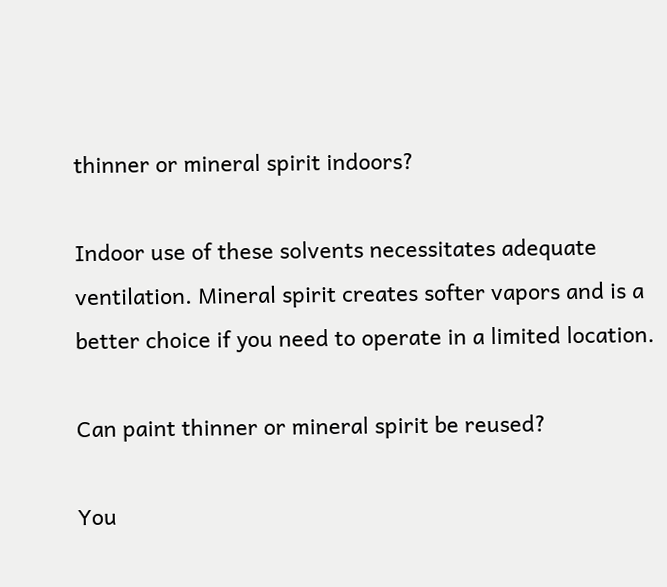thinner or mineral spirit indoors?

Indoor use of these solvents necessitates adequate ventilation. Mineral spirit creates softer vapors and is a better choice if you need to operate in a limited location.

Can paint thinner or mineral spirit be reused?

You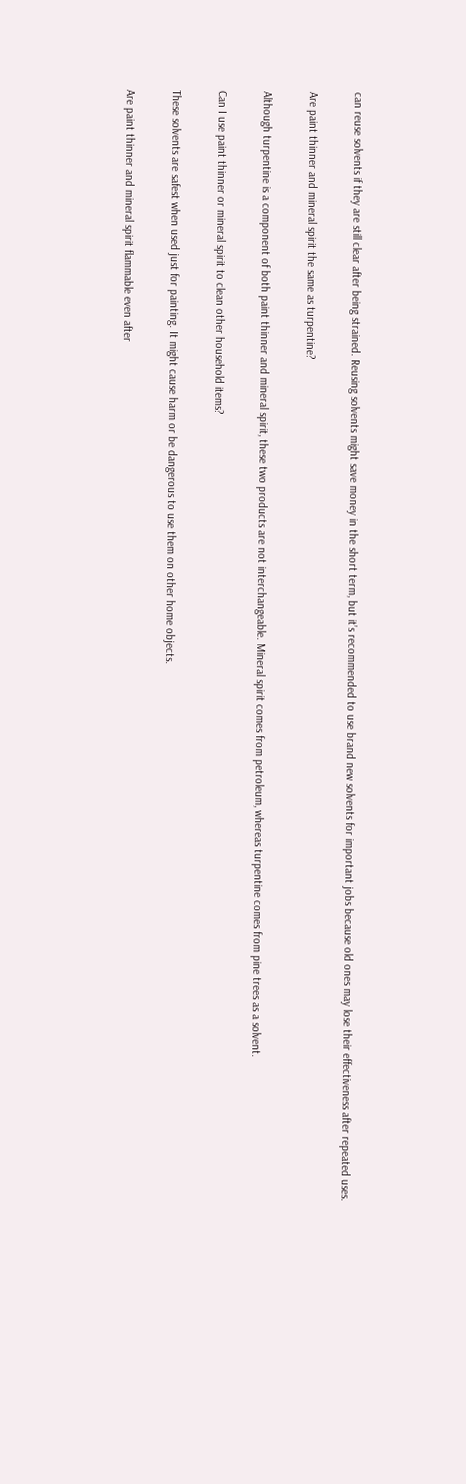can reuse solvents if they are still clear after being strained. Reusing solvents might save money in the short term, but it’s recommended to use brand new solvents for important jobs because old ones may lose their effectiveness after repeated uses.

Are paint thinner and mineral spirit the same as turpentine?

Although turpentine is a component of both paint thinner and mineral spirit, these two products are not interchangeable. Mineral spirit comes from petroleum, whereas turpentine comes from pine trees as a solvent.

Can I use paint thinner or mineral spirit to clean other household items?

These solvents are safest when used just for painting. It might cause harm or be dangerous to use them on other home objects.

Are paint thinner and mineral spirit flammable even after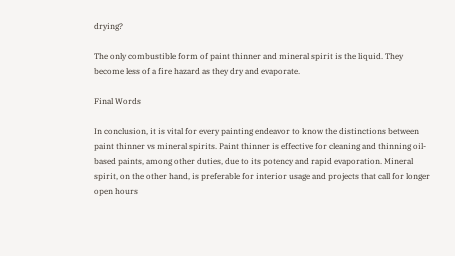drying?

The only combustible form of paint thinner and mineral spirit is the liquid. They become less of a fire hazard as they dry and evaporate.

Final Words

In conclusion, it is vital for every painting endeavor to know the distinctions between paint thinner vs mineral spirits. Paint thinner is effective for cleaning and thinning oil-based paints, among other duties, due to its potency and rapid evaporation. Mineral spirit, on the other hand, is preferable for interior usage and projects that call for longer open hours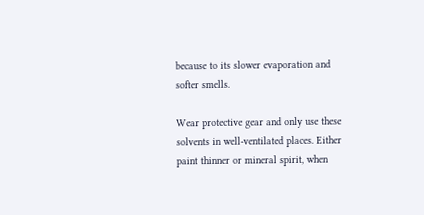because to its slower evaporation and softer smells.

Wear protective gear and only use these solvents in well-ventilated places. Either paint thinner or mineral spirit, when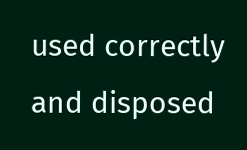used correctly and disposed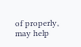of properly, may help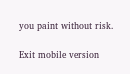you paint without risk.

Exit mobile version